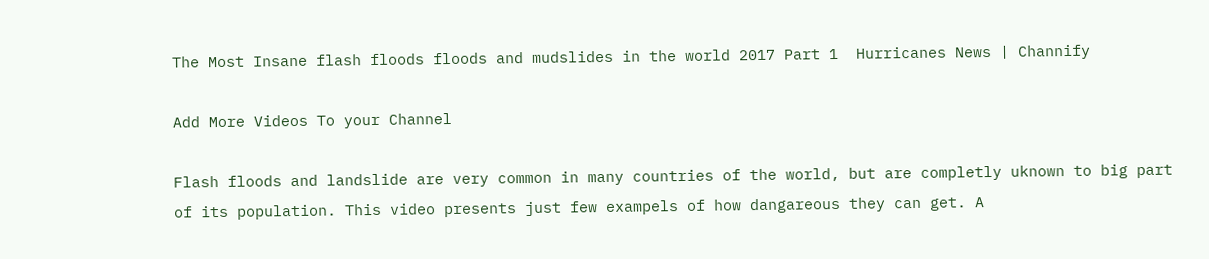The Most Insane flash floods floods and mudslides in the world 2017 Part 1  Hurricanes News | Channify

Add More Videos To your Channel

Flash floods and landslide are very common in many countries of the world, but are completly uknown to big part of its population. This video presents just few exampels of how dangareous they can get. A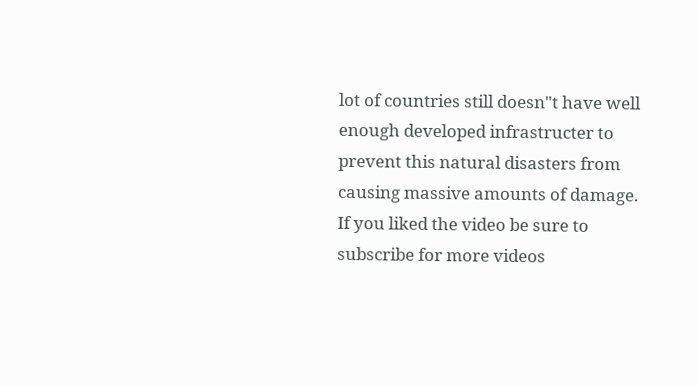lot of countries still doesn"t have well enough developed infrastructer to prevent this natural disasters from causing massive amounts of damage. If you liked the video be sure to subscribe for more videos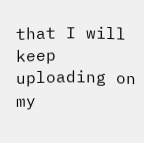that I will keep uploading on my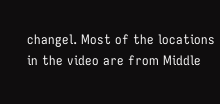changel. Most of the locations in the video are from Middle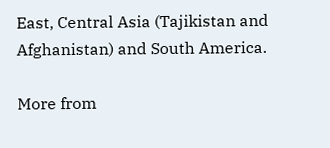East, Central Asia (Tajikistan and Afghanistan) and South America.

More from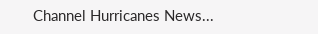Channel Hurricanes News...